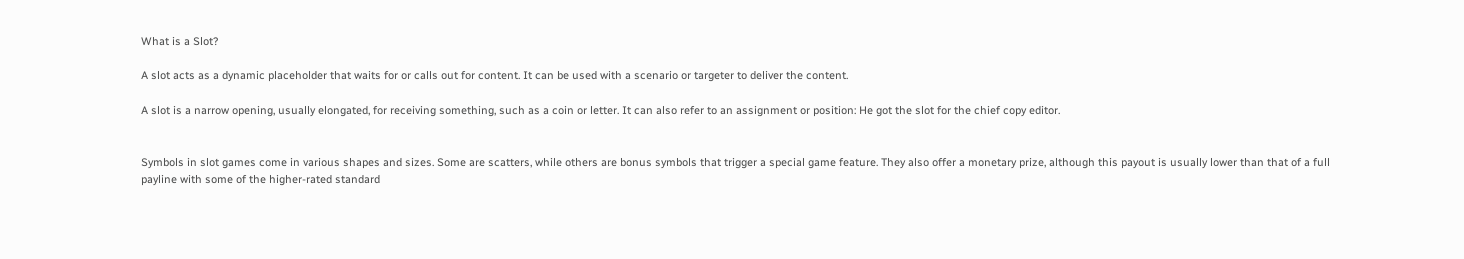What is a Slot?

A slot acts as a dynamic placeholder that waits for or calls out for content. It can be used with a scenario or targeter to deliver the content.

A slot is a narrow opening, usually elongated, for receiving something, such as a coin or letter. It can also refer to an assignment or position: He got the slot for the chief copy editor.


Symbols in slot games come in various shapes and sizes. Some are scatters, while others are bonus symbols that trigger a special game feature. They also offer a monetary prize, although this payout is usually lower than that of a full payline with some of the higher-rated standard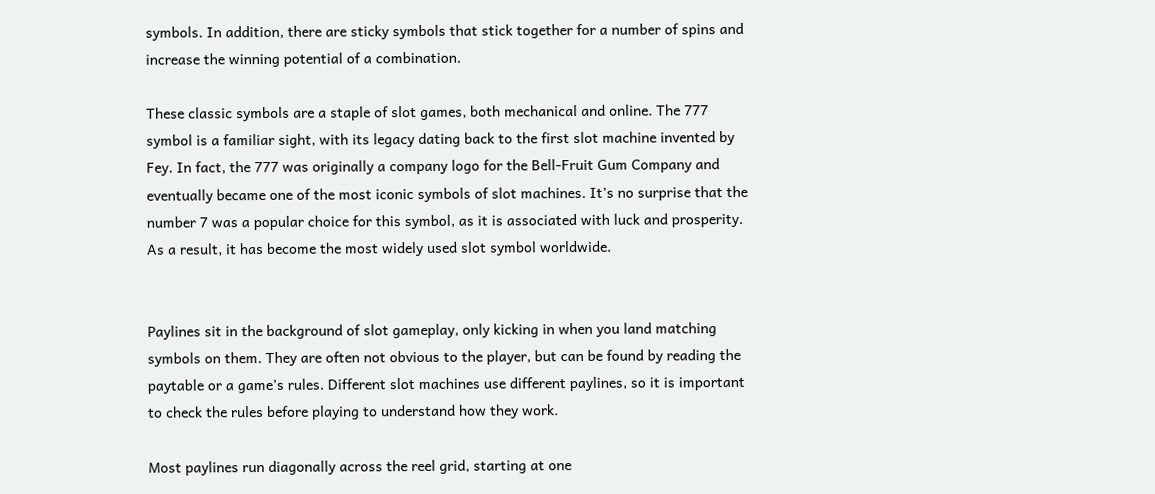symbols. In addition, there are sticky symbols that stick together for a number of spins and increase the winning potential of a combination.

These classic symbols are a staple of slot games, both mechanical and online. The 777 symbol is a familiar sight, with its legacy dating back to the first slot machine invented by Fey. In fact, the 777 was originally a company logo for the Bell-Fruit Gum Company and eventually became one of the most iconic symbols of slot machines. It’s no surprise that the number 7 was a popular choice for this symbol, as it is associated with luck and prosperity. As a result, it has become the most widely used slot symbol worldwide.


Paylines sit in the background of slot gameplay, only kicking in when you land matching symbols on them. They are often not obvious to the player, but can be found by reading the paytable or a game’s rules. Different slot machines use different paylines, so it is important to check the rules before playing to understand how they work.

Most paylines run diagonally across the reel grid, starting at one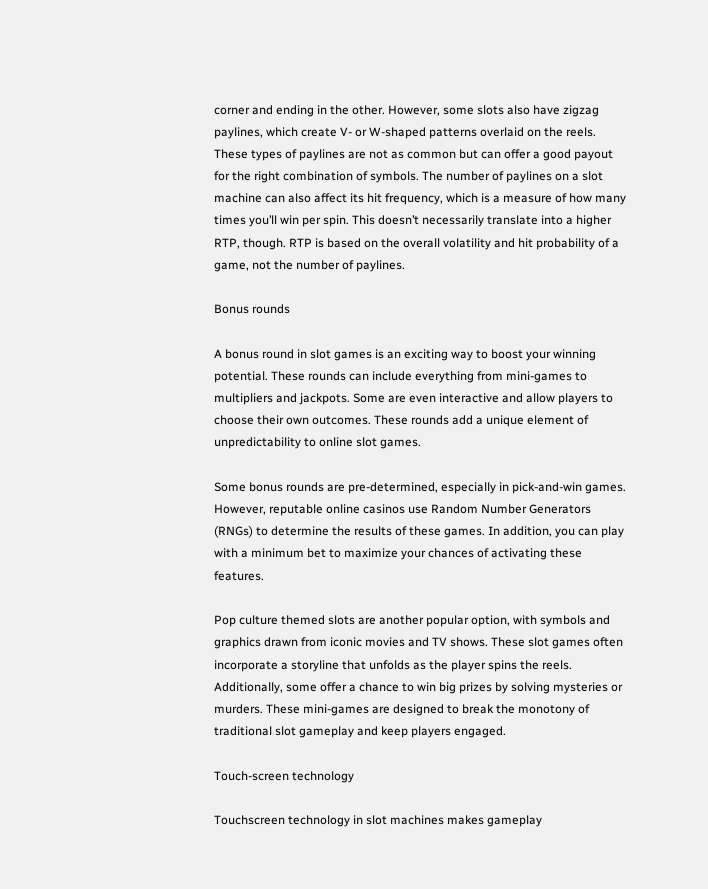corner and ending in the other. However, some slots also have zigzag paylines, which create V- or W-shaped patterns overlaid on the reels. These types of paylines are not as common but can offer a good payout for the right combination of symbols. The number of paylines on a slot machine can also affect its hit frequency, which is a measure of how many times you’ll win per spin. This doesn’t necessarily translate into a higher RTP, though. RTP is based on the overall volatility and hit probability of a game, not the number of paylines.

Bonus rounds

A bonus round in slot games is an exciting way to boost your winning potential. These rounds can include everything from mini-games to multipliers and jackpots. Some are even interactive and allow players to choose their own outcomes. These rounds add a unique element of unpredictability to online slot games.

Some bonus rounds are pre-determined, especially in pick-and-win games. However, reputable online casinos use Random Number Generators (RNGs) to determine the results of these games. In addition, you can play with a minimum bet to maximize your chances of activating these features.

Pop culture themed slots are another popular option, with symbols and graphics drawn from iconic movies and TV shows. These slot games often incorporate a storyline that unfolds as the player spins the reels. Additionally, some offer a chance to win big prizes by solving mysteries or murders. These mini-games are designed to break the monotony of traditional slot gameplay and keep players engaged.

Touch-screen technology

Touchscreen technology in slot machines makes gameplay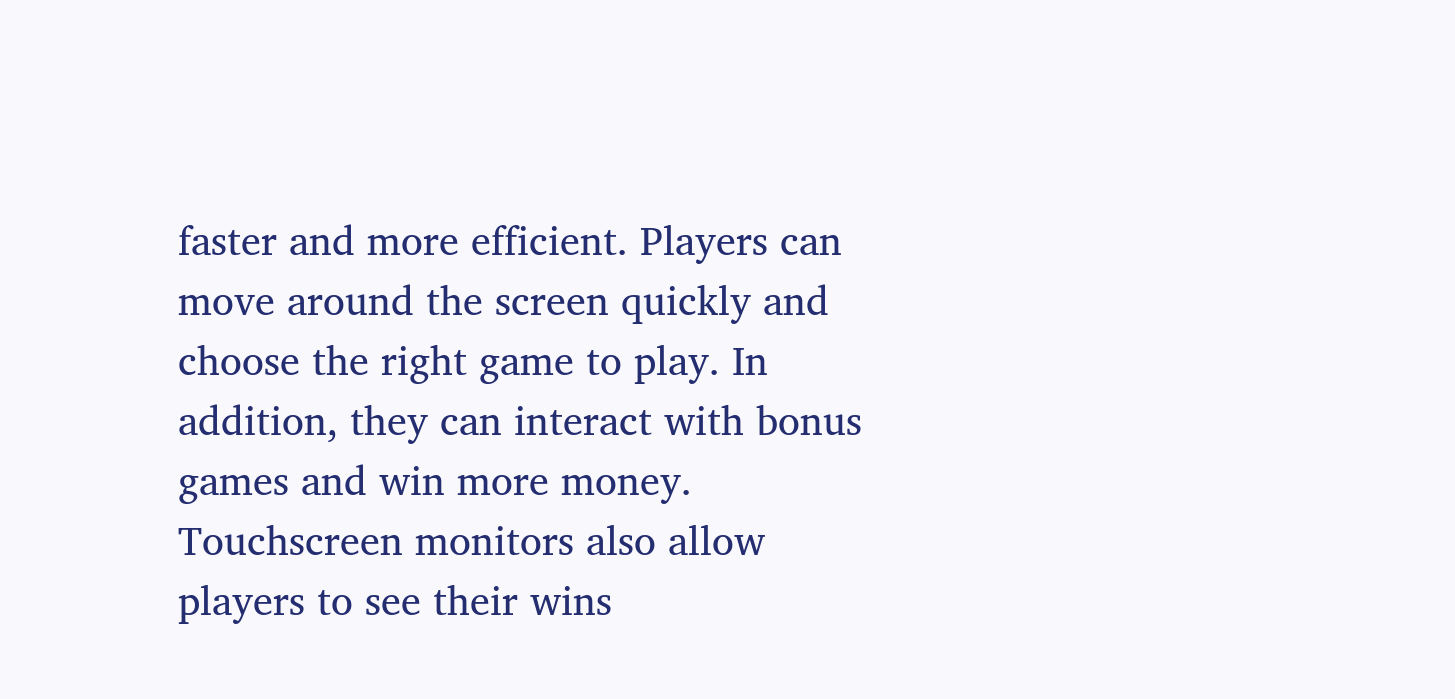faster and more efficient. Players can move around the screen quickly and choose the right game to play. In addition, they can interact with bonus games and win more money. Touchscreen monitors also allow players to see their wins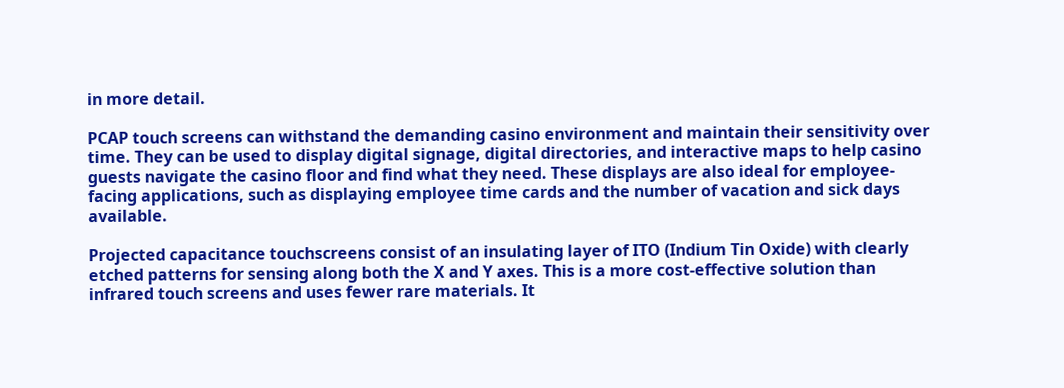in more detail.

PCAP touch screens can withstand the demanding casino environment and maintain their sensitivity over time. They can be used to display digital signage, digital directories, and interactive maps to help casino guests navigate the casino floor and find what they need. These displays are also ideal for employee-facing applications, such as displaying employee time cards and the number of vacation and sick days available.

Projected capacitance touchscreens consist of an insulating layer of ITO (Indium Tin Oxide) with clearly etched patterns for sensing along both the X and Y axes. This is a more cost-effective solution than infrared touch screens and uses fewer rare materials. It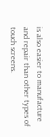is also easier to manufacture and repair than other types of touch screens.